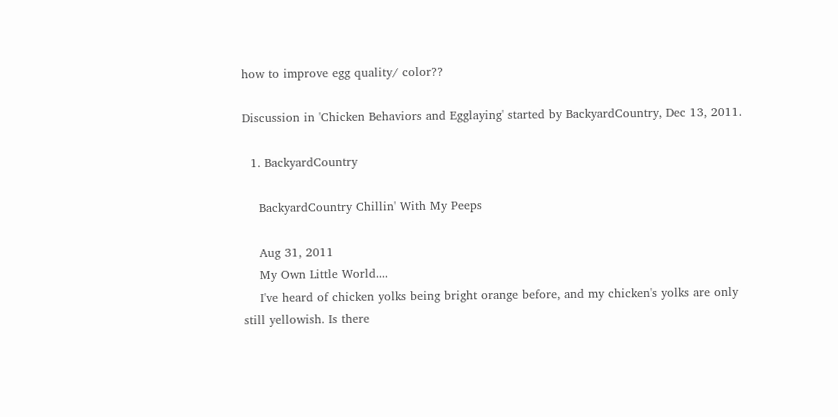how to improve egg quality/ color??

Discussion in 'Chicken Behaviors and Egglaying' started by BackyardCountry, Dec 13, 2011.

  1. BackyardCountry

    BackyardCountry Chillin' With My Peeps

    Aug 31, 2011
    My Own Little World....
    I've heard of chicken yolks being bright orange before, and my chicken's yolks are only still yellowish. Is there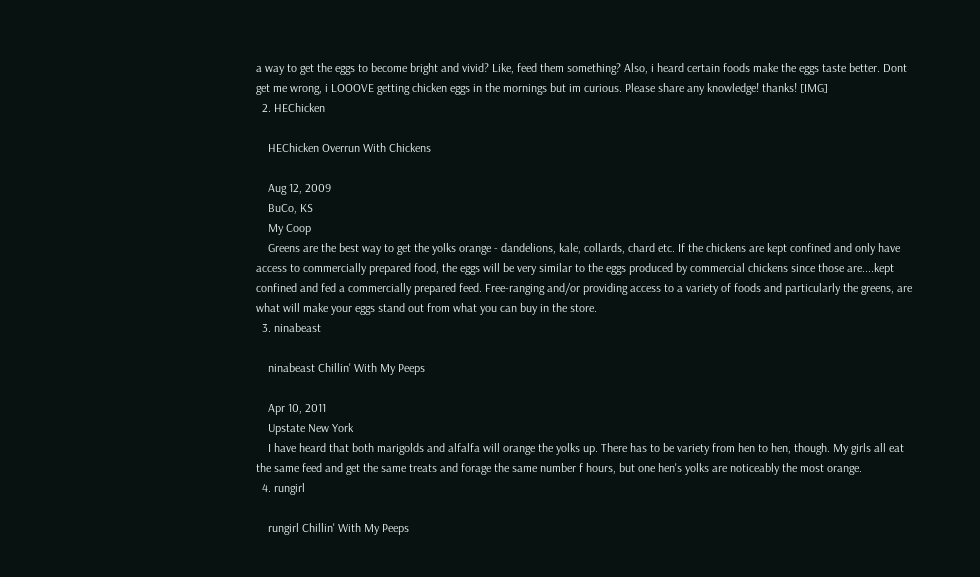a way to get the eggs to become bright and vivid? Like, feed them something? Also, i heard certain foods make the eggs taste better. Dont get me wrong, i LOOOVE getting chicken eggs in the mornings but im curious. Please share any knowledge! thanks! [IMG]
  2. HEChicken

    HEChicken Overrun With Chickens

    Aug 12, 2009
    BuCo, KS
    My Coop
    Greens are the best way to get the yolks orange - dandelions, kale, collards, chard etc. If the chickens are kept confined and only have access to commercially prepared food, the eggs will be very similar to the eggs produced by commercial chickens since those are....kept confined and fed a commercially prepared feed. Free-ranging and/or providing access to a variety of foods and particularly the greens, are what will make your eggs stand out from what you can buy in the store.
  3. ninabeast

    ninabeast Chillin' With My Peeps

    Apr 10, 2011
    Upstate New York
    I have heard that both marigolds and alfalfa will orange the yolks up. There has to be variety from hen to hen, though. My girls all eat the same feed and get the same treats and forage the same number f hours, but one hen's yolks are noticeably the most orange.
  4. rungirl

    rungirl Chillin' With My Peeps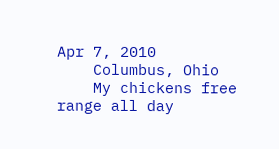Apr 7, 2010
    Columbus, Ohio
    My chickens free range all day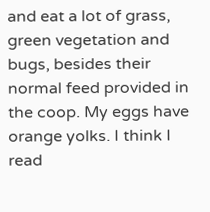and eat a lot of grass, green vegetation and bugs, besides their normal feed provided in the coop. My eggs have orange yolks. I think I read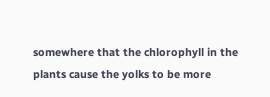somewhere that the chlorophyll in the plants cause the yolks to be more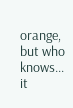orange, but who knows... it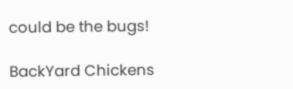could be the bugs!

BackYard Chickens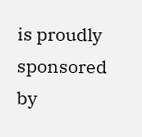is proudly sponsored by